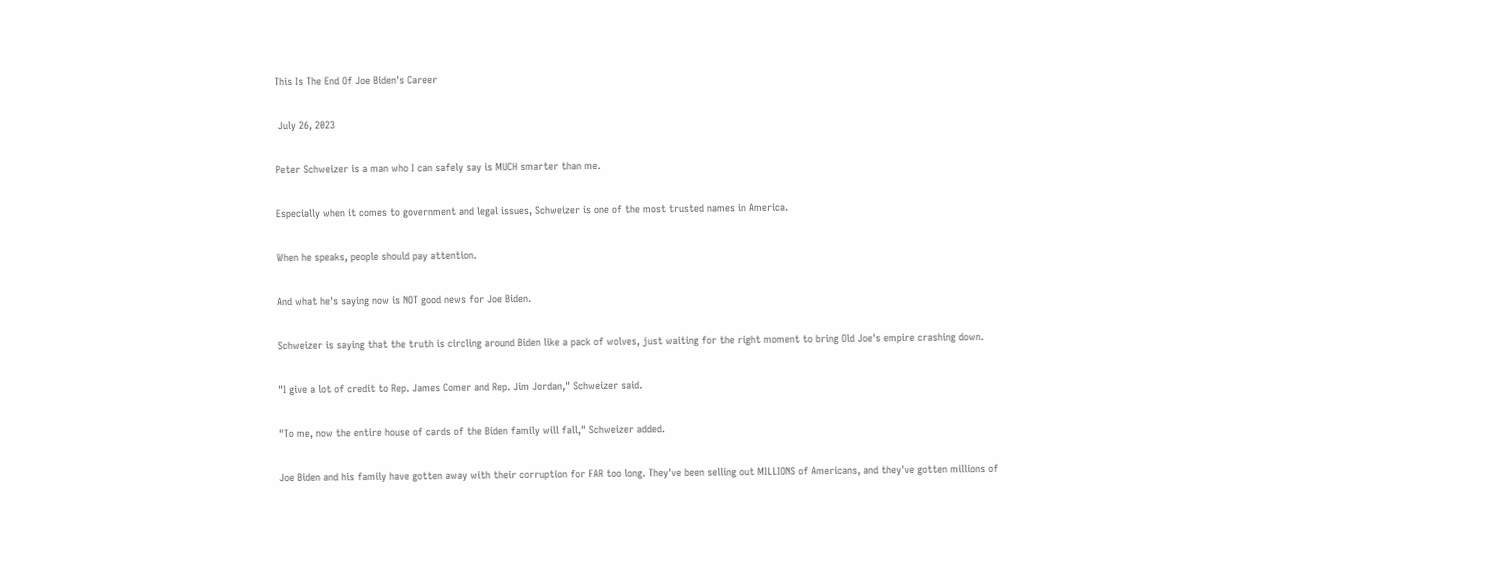This Is The End Of Joe Biden's Career

 July 26, 2023

Peter Schweizer is a man who I can safely say is MUCH smarter than me.

Especially when it comes to government and legal issues, Schweizer is one of the most trusted names in America.

When he speaks, people should pay attention.

And what he's saying now is NOT good news for Joe Biden.

Schweizer is saying that the truth is circling around Biden like a pack of wolves, just waiting for the right moment to bring Old Joe's empire crashing down.

"I give a lot of credit to Rep. James Comer and Rep. Jim Jordan," Schweizer said.

"To me, now the entire house of cards of the Biden family will fall," Schweizer added.

Joe Biden and his family have gotten away with their corruption for FAR too long. They've been selling out MILLIONS of Americans, and they've gotten millions of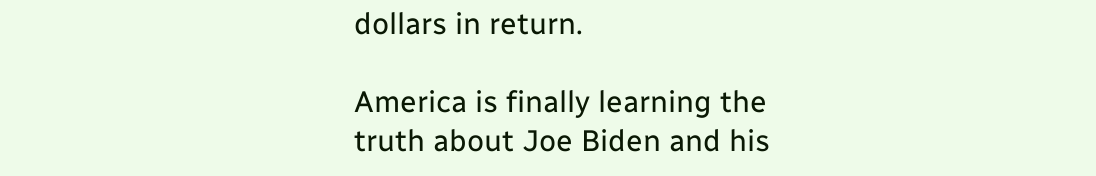dollars in return.

America is finally learning the truth about Joe Biden and his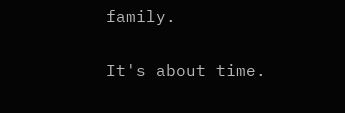family.

It's about time.